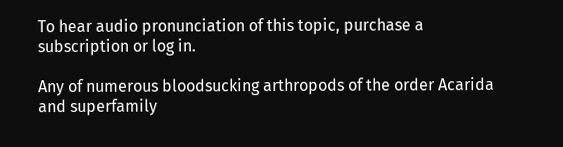To hear audio pronunciation of this topic, purchase a subscription or log in.

Any of numerous bloodsucking arthropods of the order Acarida and superfamily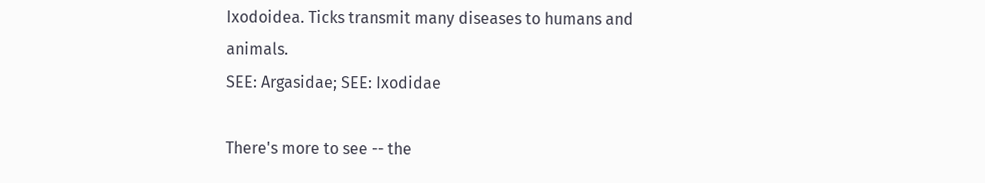Ixodoidea. Ticks transmit many diseases to humans and animals.
SEE: Argasidae; SEE: Ixodidae

There's more to see -- the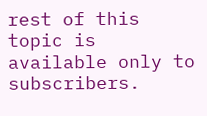rest of this topic is available only to subscribers.